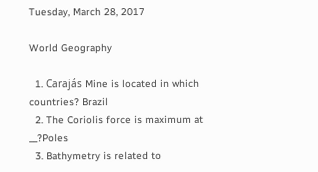Tuesday, March 28, 2017

World Geography

  1. Carajás Mine is located in which countries? Brazil
  2. The Coriolis force is maximum at __?Poles
  3. Bathymetry is related to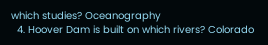which studies? Oceanography
  4. Hoover Dam is built on which rivers? Colorado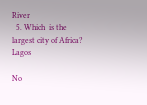River
  5. Which  is the largest city of Africa? Lagos

No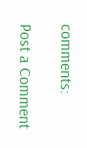comments:

Post a Comment